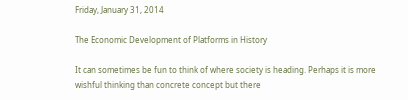Friday, January 31, 2014

The Economic Development of Platforms in History

It can sometimes be fun to think of where society is heading. Perhaps it is more wishful thinking than concrete concept but there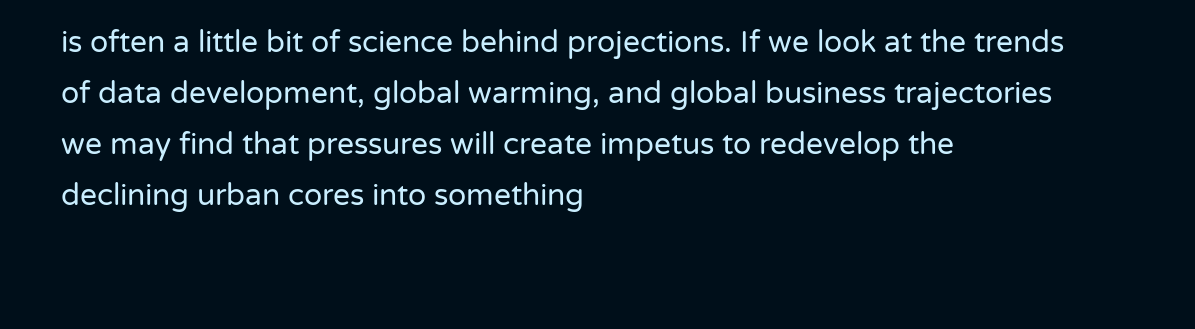is often a little bit of science behind projections. If we look at the trends of data development, global warming, and global business trajectories we may find that pressures will create impetus to redevelop the declining urban cores into something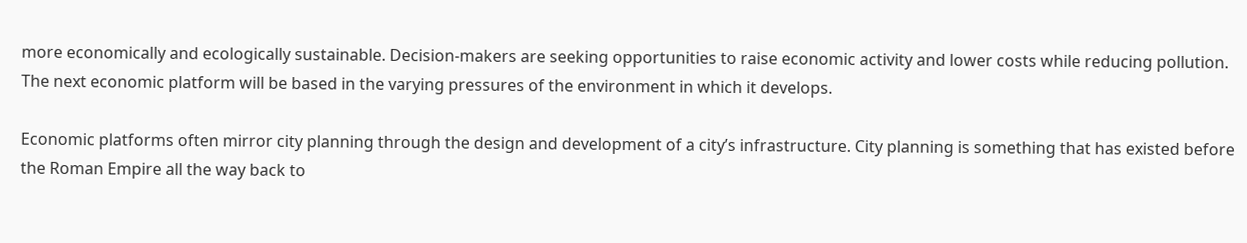more economically and ecologically sustainable. Decision-makers are seeking opportunities to raise economic activity and lower costs while reducing pollution. The next economic platform will be based in the varying pressures of the environment in which it develops.

Economic platforms often mirror city planning through the design and development of a city’s infrastructure. City planning is something that has existed before the Roman Empire all the way back to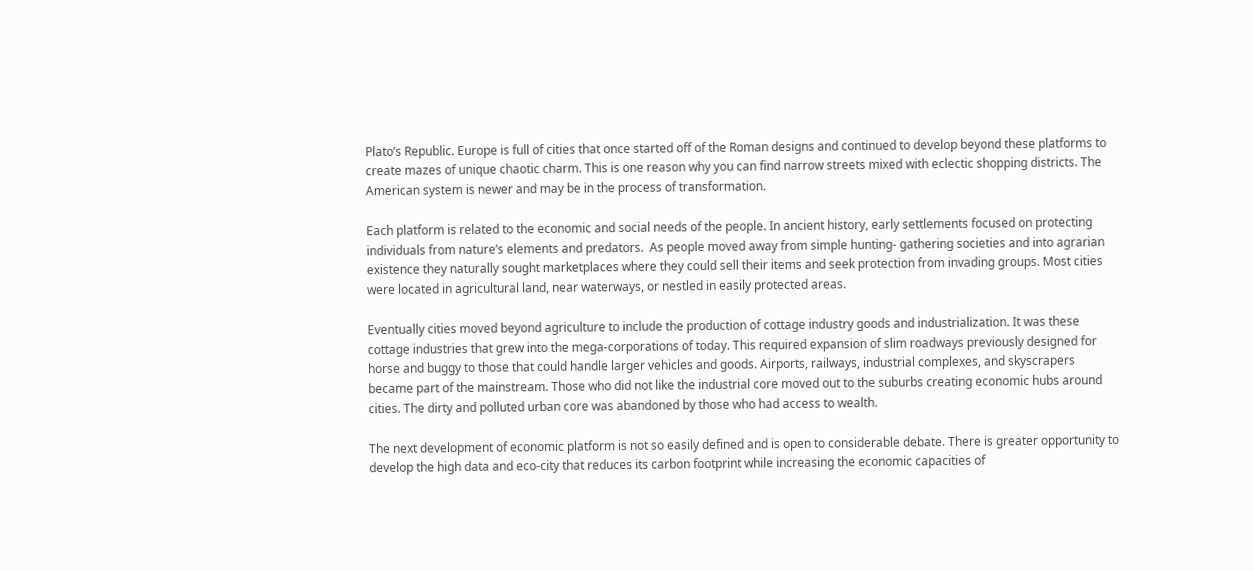Plato’s Republic. Europe is full of cities that once started off of the Roman designs and continued to develop beyond these platforms to create mazes of unique chaotic charm. This is one reason why you can find narrow streets mixed with eclectic shopping districts. The American system is newer and may be in the process of transformation.

Each platform is related to the economic and social needs of the people. In ancient history, early settlements focused on protecting individuals from nature’s elements and predators.  As people moved away from simple hunting- gathering societies and into agrarian existence they naturally sought marketplaces where they could sell their items and seek protection from invading groups. Most cities were located in agricultural land, near waterways, or nestled in easily protected areas.

Eventually cities moved beyond agriculture to include the production of cottage industry goods and industrialization. It was these cottage industries that grew into the mega-corporations of today. This required expansion of slim roadways previously designed for horse and buggy to those that could handle larger vehicles and goods. Airports, railways, industrial complexes, and skyscrapers became part of the mainstream. Those who did not like the industrial core moved out to the suburbs creating economic hubs around cities. The dirty and polluted urban core was abandoned by those who had access to wealth.

The next development of economic platform is not so easily defined and is open to considerable debate. There is greater opportunity to develop the high data and eco-city that reduces its carbon footprint while increasing the economic capacities of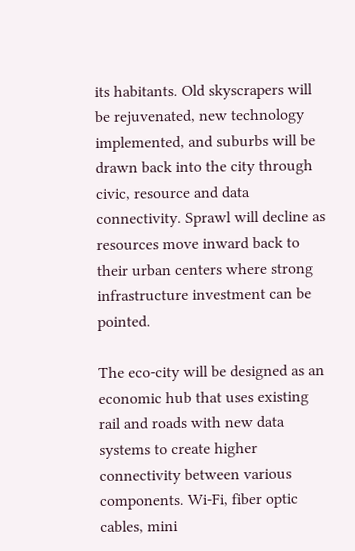its habitants. Old skyscrapers will be rejuvenated, new technology implemented, and suburbs will be drawn back into the city through civic, resource and data connectivity. Sprawl will decline as resources move inward back to their urban centers where strong infrastructure investment can be pointed.

The eco-city will be designed as an economic hub that uses existing rail and roads with new data systems to create higher connectivity between various components. Wi-Fi, fiber optic cables, mini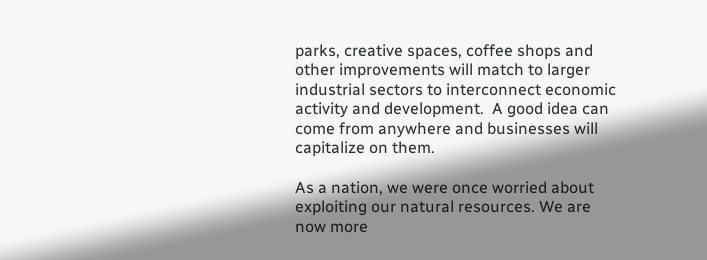parks, creative spaces, coffee shops and other improvements will match to larger industrial sectors to interconnect economic activity and development.  A good idea can come from anywhere and businesses will capitalize on them.

As a nation, we were once worried about exploiting our natural resources. We are now more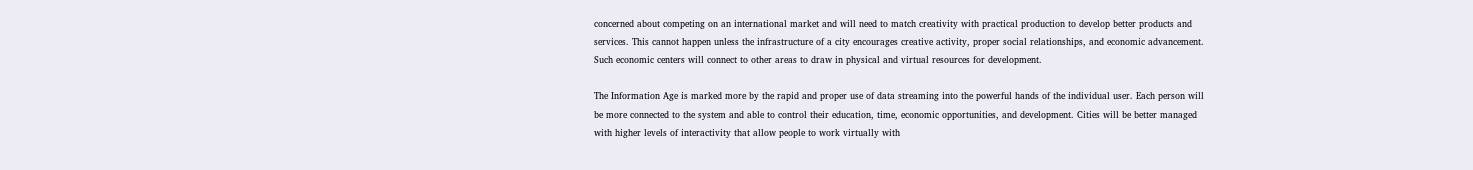concerned about competing on an international market and will need to match creativity with practical production to develop better products and services. This cannot happen unless the infrastructure of a city encourages creative activity, proper social relationships, and economic advancement. Such economic centers will connect to other areas to draw in physical and virtual resources for development.

The Information Age is marked more by the rapid and proper use of data streaming into the powerful hands of the individual user. Each person will be more connected to the system and able to control their education, time, economic opportunities, and development. Cities will be better managed with higher levels of interactivity that allow people to work virtually with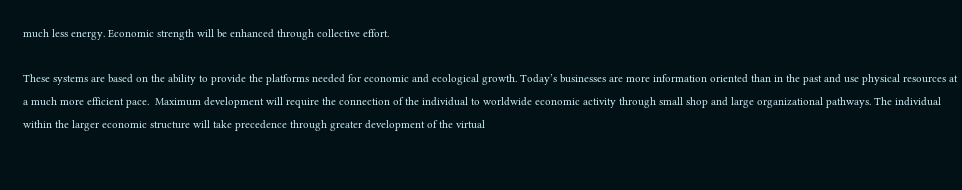much less energy. Economic strength will be enhanced through collective effort.

These systems are based on the ability to provide the platforms needed for economic and ecological growth. Today’s businesses are more information oriented than in the past and use physical resources at a much more efficient pace.  Maximum development will require the connection of the individual to worldwide economic activity through small shop and large organizational pathways. The individual within the larger economic structure will take precedence through greater development of the virtual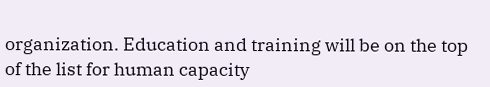organization. Education and training will be on the top of the list for human capacity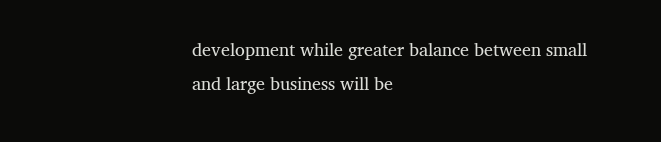development while greater balance between small and large business will be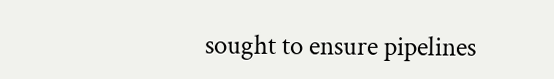sought to ensure pipelines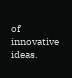of innovative ideas.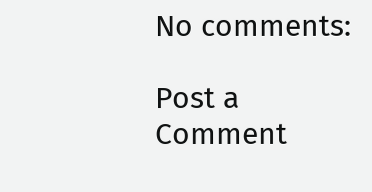No comments:

Post a Comment